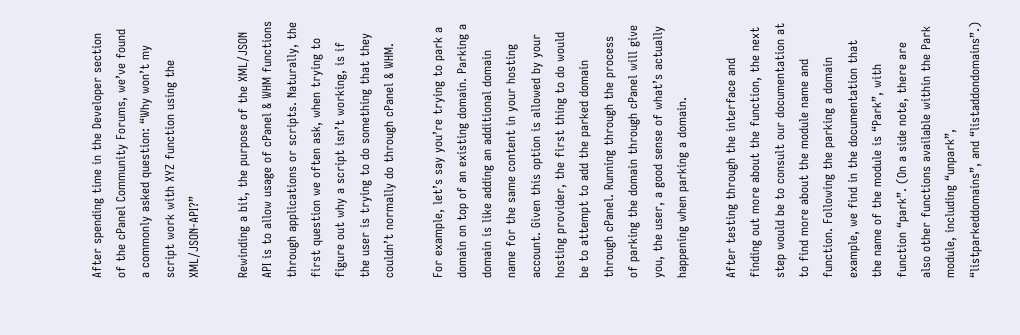After spending time in the Developer section of the cPanel Community Forums, we’ve found a commonly asked question: “Why won’t my script work with XYZ function using the XML/JSON-API?”

Rewinding a bit, the purpose of the XML/JSON API is to allow usage of cPanel & WHM functions through applications or scripts. Naturally, the first question we often ask, when trying to figure out why a script isn’t working, is if the user is trying to do something that they couldn’t normally do through cPanel & WHM.

For example, let’s say you’re trying to park a domain on top of an existing domain. Parking a domain is like adding an additional domain name for the same content in your hosting account. Given this option is allowed by your hosting provider, the first thing to do would be to attempt to add the parked domain through cPanel. Running through the process of parking the domain through cPanel will give you, the user, a good sense of what’s actually happening when parking a domain.

After testing through the interface and finding out more about the function, the next step would be to consult our documentation at to find more about the module name and function. Following the parking a domain example, we find in the documentation that the name of the module is “Park”, with function “park”. (On a side note, there are also other functions available within the Park module, including “unpark”, “listparkeddomains”, and “listaddondomains”.)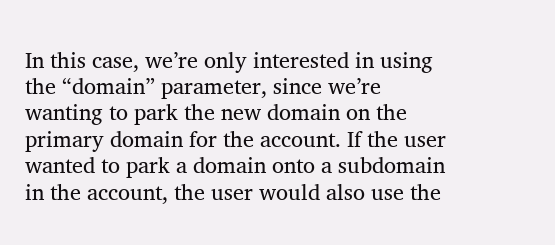In this case, we’re only interested in using the “domain” parameter, since we’re wanting to park the new domain on the primary domain for the account. If the user wanted to park a domain onto a subdomain in the account, the user would also use the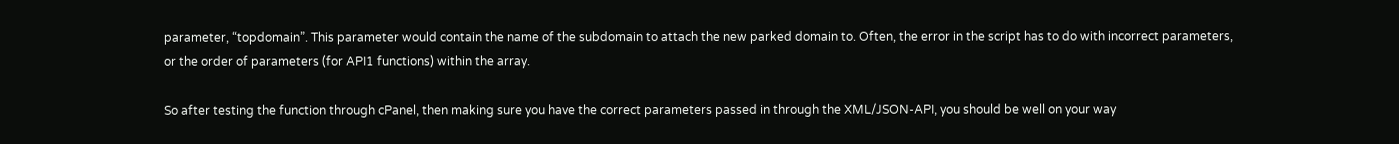parameter, “topdomain”. This parameter would contain the name of the subdomain to attach the new parked domain to. Often, the error in the script has to do with incorrect parameters, or the order of parameters (for API1 functions) within the array.

So after testing the function through cPanel, then making sure you have the correct parameters passed in through the XML/JSON-API, you should be well on your way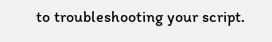to troubleshooting your script.